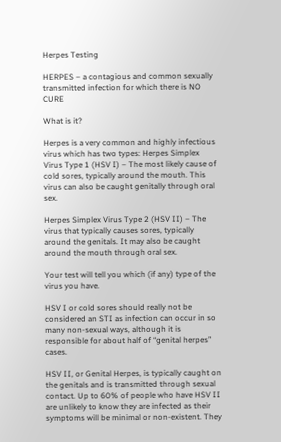Herpes Testing

HERPES – a contagious and common sexually transmitted infection for which there is NO CURE

What is it?

Herpes is a very common and highly infectious virus which has two types: Herpes Simplex Virus Type 1 (HSV I) – The most likely cause of cold sores, typically around the mouth. This virus can also be caught genitally through oral sex.

Herpes Simplex Virus Type 2 (HSV II) – The virus that typically causes sores, typically around the genitals. It may also be caught around the mouth through oral sex.

Your test will tell you which (if any) type of the virus you have.

HSV I or cold sores should really not be considered an STI as infection can occur in so many non-sexual ways, although it is responsible for about half of “genital herpes” cases.

HSV II, or Genital Herpes, is typically caught on the genitals and is transmitted through sexual contact. Up to 60% of people who have HSV II are unlikely to know they are infected as their symptoms will be minimal or non-existent. They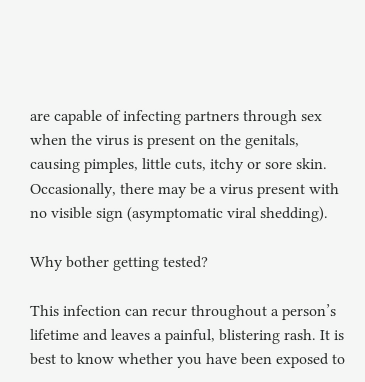are capable of infecting partners through sex when the virus is present on the genitals, causing pimples, little cuts, itchy or sore skin. Occasionally, there may be a virus present with no visible sign (asymptomatic viral shedding).

Why bother getting tested?

This infection can recur throughout a person’s lifetime and leaves a painful, blistering rash. It is best to know whether you have been exposed to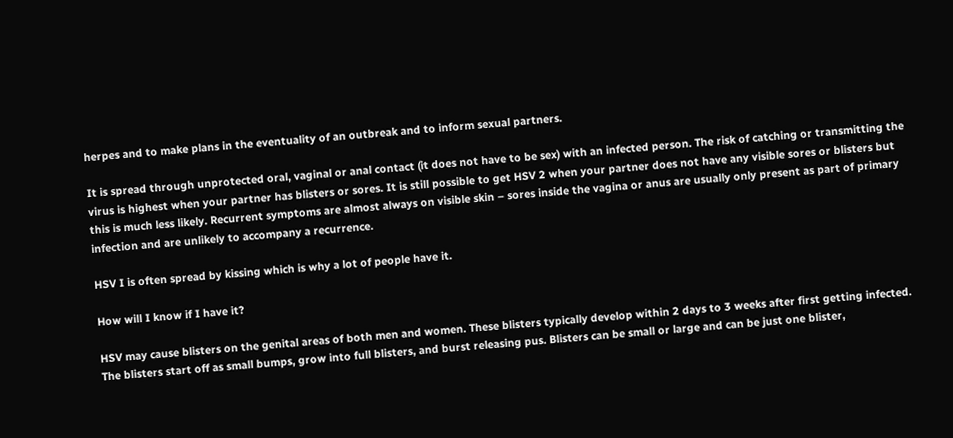herpes and to make plans in the eventuality of an outbreak and to inform sexual partners.

It is spread through unprotected oral, vaginal or anal contact (it does not have to be sex) with an infected person. The risk of catching or transmitting the virus is highest when your partner has blisters or sores. It is still possible to get HSV 2 when your partner does not have any visible sores or blisters but this is much less likely. Recurrent symptoms are almost always on visible skin – sores inside the vagina or anus are usually only present as part of primary infection and are unlikely to accompany a recurrence.

HSV I is often spread by kissing which is why a lot of people have it.

How will I know if I have it?

HSV may cause blisters on the genital areas of both men and women. These blisters typically develop within 2 days to 3 weeks after first getting infected. The blisters start off as small bumps, grow into full blisters, and burst releasing pus. Blisters can be small or large and can be just one blister,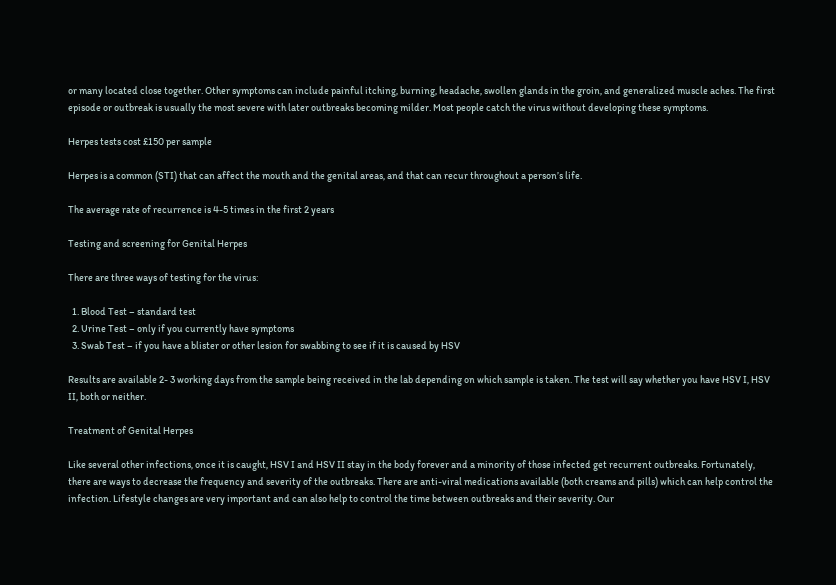or many located close together. Other symptoms can include painful itching, burning, headache, swollen glands in the groin, and generalized muscle aches. The first episode or outbreak is usually the most severe with later outbreaks becoming milder. Most people catch the virus without developing these symptoms.

Herpes tests cost £150 per sample

Herpes is a common (STI) that can affect the mouth and the genital areas, and that can recur throughout a person’s life.

The average rate of recurrence is 4-5 times in the first 2 years

Testing and screening for Genital Herpes

There are three ways of testing for the virus:

  1. Blood Test – standard test
  2. Urine Test – only if you currently have symptoms
  3. Swab Test – if you have a blister or other lesion for swabbing to see if it is caused by HSV

Results are available 2- 3 working days from the sample being received in the lab depending on which sample is taken. The test will say whether you have HSV I, HSV II, both or neither.

Treatment of Genital Herpes

Like several other infections, once it is caught, HSV I and HSV II stay in the body forever and a minority of those infected get recurrent outbreaks. Fortunately, there are ways to decrease the frequency and severity of the outbreaks. There are anti-viral medications available (both creams and pills) which can help control the infection. Lifestyle changes are very important and can also help to control the time between outbreaks and their severity. Our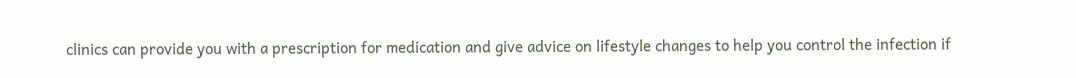clinics can provide you with a prescription for medication and give advice on lifestyle changes to help you control the infection if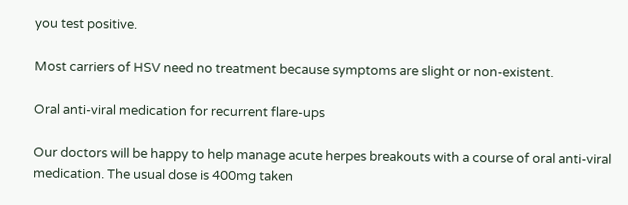you test positive.

Most carriers of HSV need no treatment because symptoms are slight or non-existent.

Oral anti-viral medication for recurrent flare-ups

Our doctors will be happy to help manage acute herpes breakouts with a course of oral anti-viral medication. The usual dose is 400mg taken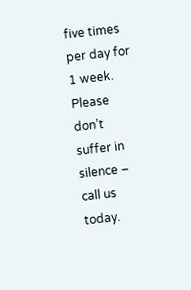five times per day for 1 week. Please don’t suffer in silence – call us today.